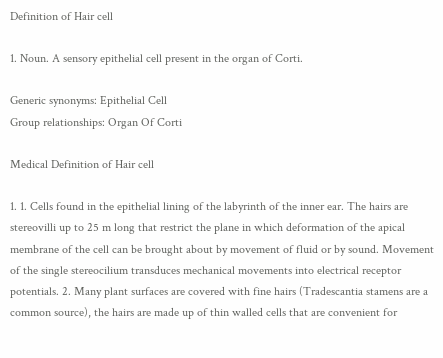Definition of Hair cell

1. Noun. A sensory epithelial cell present in the organ of Corti.

Generic synonyms: Epithelial Cell
Group relationships: Organ Of Corti

Medical Definition of Hair cell

1. 1. Cells found in the epithelial lining of the labyrinth of the inner ear. The hairs are stereovilli up to 25 m long that restrict the plane in which deformation of the apical membrane of the cell can be brought about by movement of fluid or by sound. Movement of the single stereocilium transduces mechanical movements into electrical receptor potentials. 2. Many plant surfaces are covered with fine hairs (Tradescantia stamens are a common source), the hairs are made up of thin walled cells that are convenient for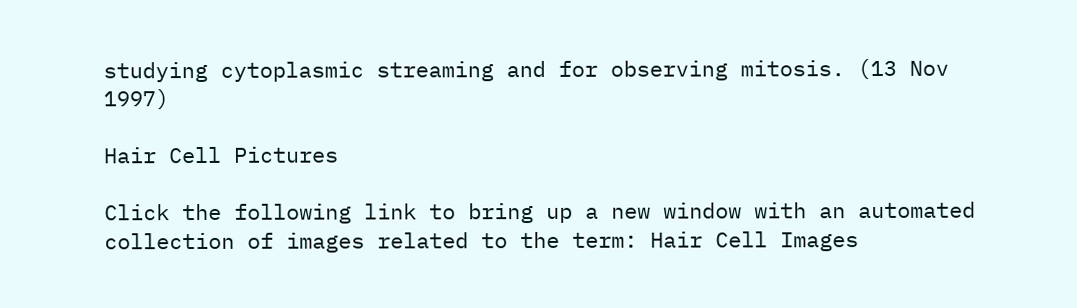studying cytoplasmic streaming and for observing mitosis. (13 Nov 1997)

Hair Cell Pictures

Click the following link to bring up a new window with an automated collection of images related to the term: Hair Cell Images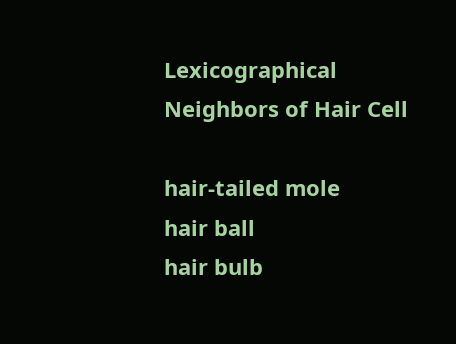Lexicographical Neighbors of Hair Cell

hair-tailed mole
hair ball
hair bulb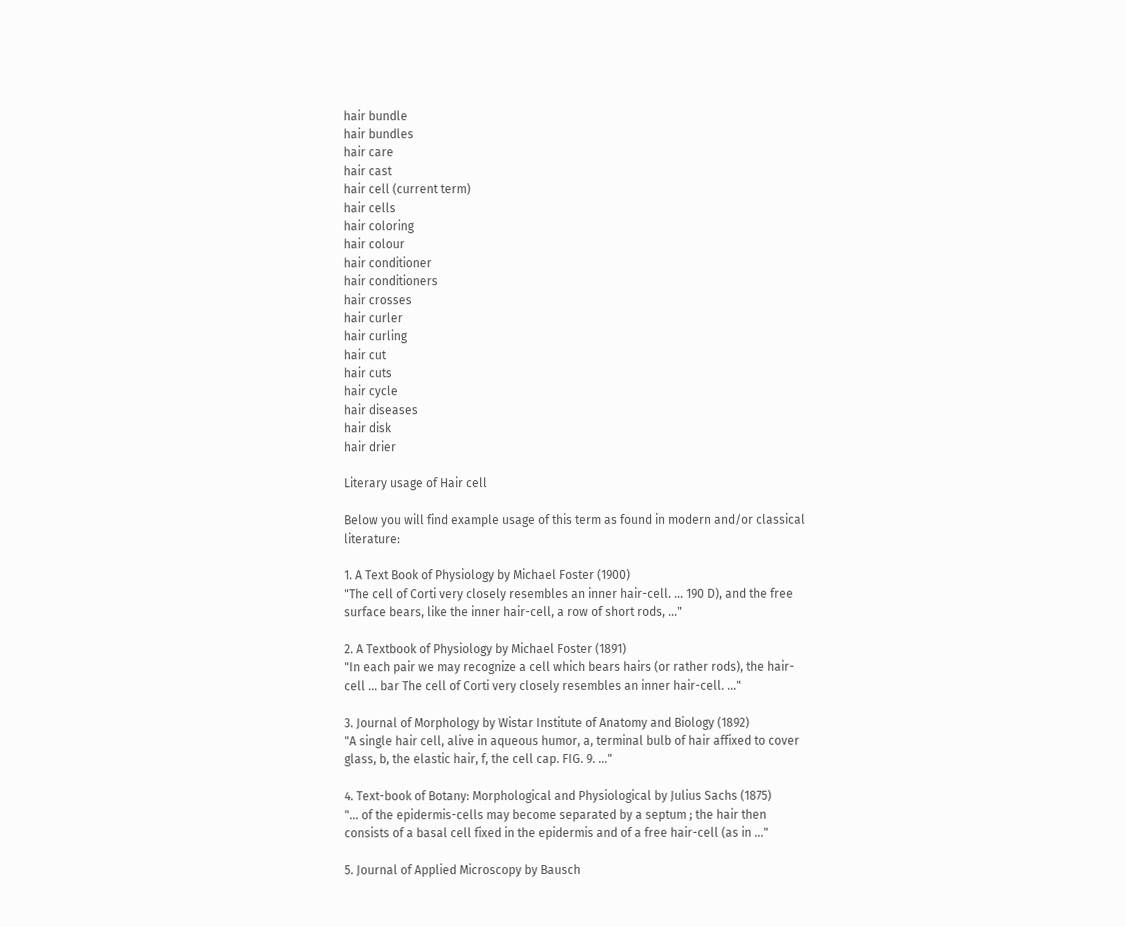hair bundle
hair bundles
hair care
hair cast
hair cell (current term)
hair cells
hair coloring
hair colour
hair conditioner
hair conditioners
hair crosses
hair curler
hair curling
hair cut
hair cuts
hair cycle
hair diseases
hair disk
hair drier

Literary usage of Hair cell

Below you will find example usage of this term as found in modern and/or classical literature:

1. A Text Book of Physiology by Michael Foster (1900)
"The cell of Corti very closely resembles an inner hair-cell. ... 190 D), and the free surface bears, like the inner hair-cell, a row of short rods, ..."

2. A Textbook of Physiology by Michael Foster (1891)
"In each pair we may recognize a cell which bears hairs (or rather rods), the hair-cell ... bar The cell of Corti very closely resembles an inner hair-cell. ..."

3. Journal of Morphology by Wistar Institute of Anatomy and Biology (1892)
"A single hair cell, alive in aqueous humor, a, terminal bulb of hair affixed to cover glass, b, the elastic hair, f, the cell cap. FIG. 9. ..."

4. Text-book of Botany: Morphological and Physiological by Julius Sachs (1875)
"... of the epidermis-cells may become separated by a septum ; the hair then consists of a basal cell fixed in the epidermis and of a free hair-cell (as in ..."

5. Journal of Applied Microscopy by Bausch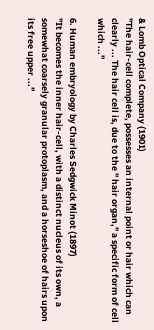& Lomb Optical Company (1901)
"The hair-cell complete, possesses an internal point or hair which can clearly ... The hair cell is, due to the " hair organ," a specific form of cell which ..."

6. Human embryology by Charles Sedgwick Minot (1897)
"It becomes the inner hair-cell, with a distinct nucleus of its own, a somewhat coarsely granular protoplasm, and a horseshoe of hairs upon its free upper ..."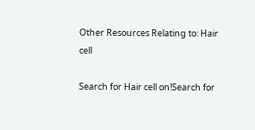Other Resources Relating to: Hair cell

Search for Hair cell on!Search for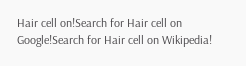Hair cell on!Search for Hair cell on Google!Search for Hair cell on Wikipedia!